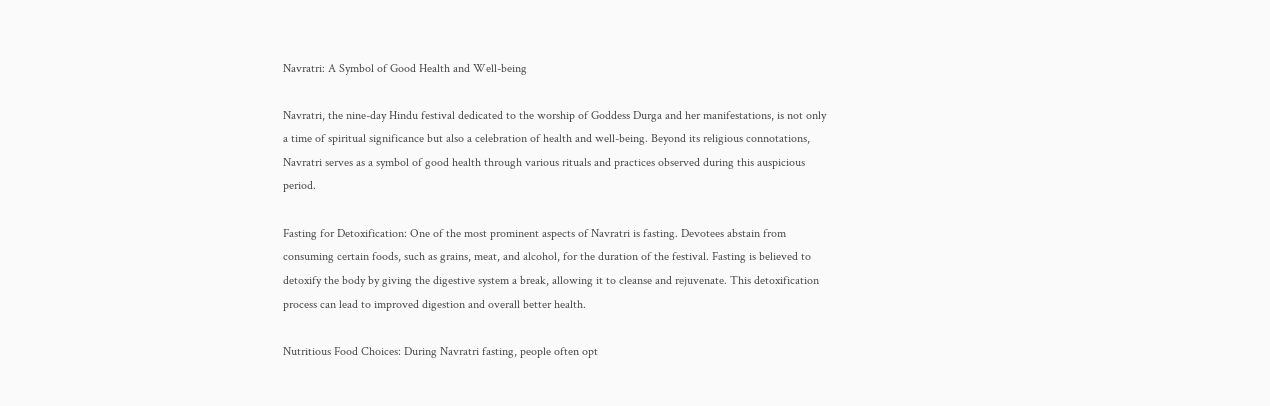Navratri: A Symbol of Good Health and Well-being

Navratri, the nine-day Hindu festival dedicated to the worship of Goddess Durga and her manifestations, is not only a time of spiritual significance but also a celebration of health and well-being. Beyond its religious connotations, Navratri serves as a symbol of good health through various rituals and practices observed during this auspicious period.

Fasting for Detoxification: One of the most prominent aspects of Navratri is fasting. Devotees abstain from consuming certain foods, such as grains, meat, and alcohol, for the duration of the festival. Fasting is believed to detoxify the body by giving the digestive system a break, allowing it to cleanse and rejuvenate. This detoxification process can lead to improved digestion and overall better health.

Nutritious Food Choices: During Navratri fasting, people often opt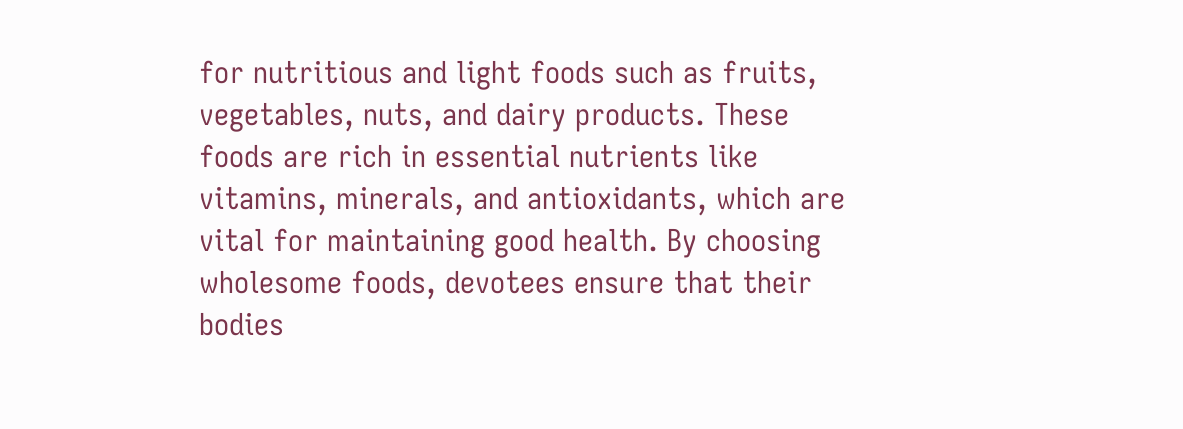for nutritious and light foods such as fruits, vegetables, nuts, and dairy products. These foods are rich in essential nutrients like vitamins, minerals, and antioxidants, which are vital for maintaining good health. By choosing wholesome foods, devotees ensure that their bodies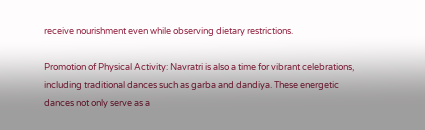receive nourishment even while observing dietary restrictions.

Promotion of Physical Activity: Navratri is also a time for vibrant celebrations, including traditional dances such as garba and dandiya. These energetic dances not only serve as a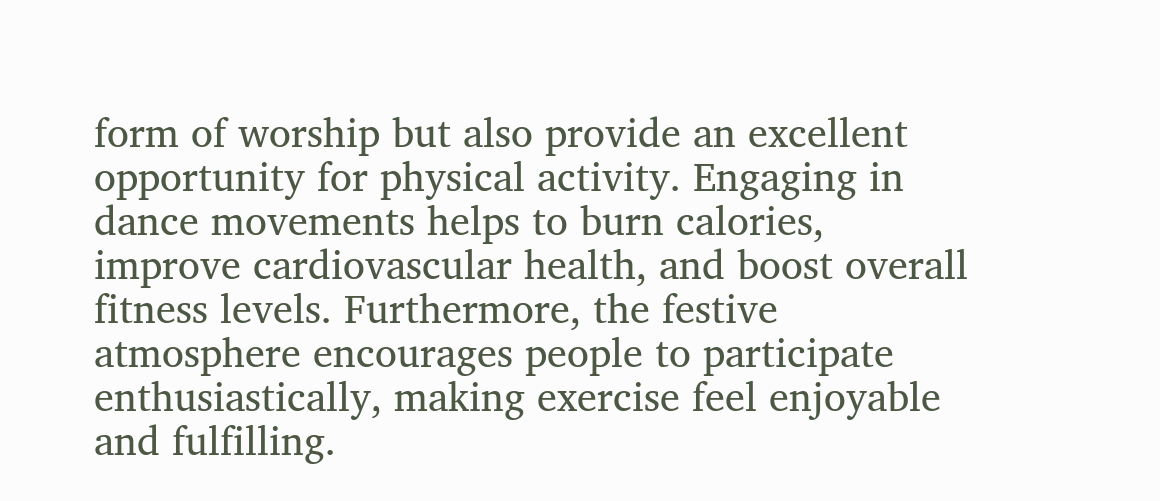form of worship but also provide an excellent opportunity for physical activity. Engaging in dance movements helps to burn calories, improve cardiovascular health, and boost overall fitness levels. Furthermore, the festive atmosphere encourages people to participate enthusiastically, making exercise feel enjoyable and fulfilling.